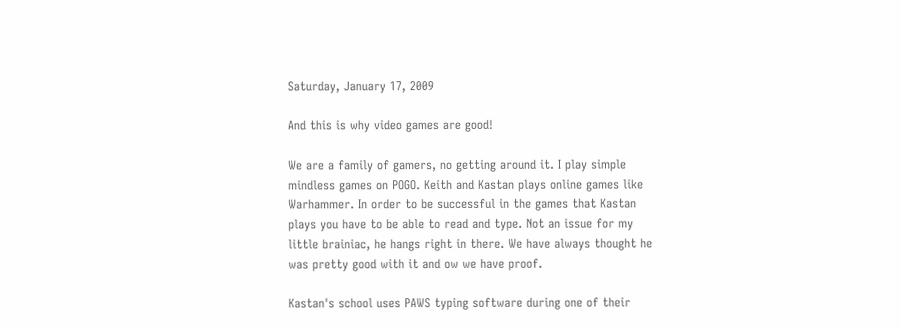Saturday, January 17, 2009

And this is why video games are good!

We are a family of gamers, no getting around it. I play simple mindless games on POGO. Keith and Kastan plays online games like Warhammer. In order to be successful in the games that Kastan plays you have to be able to read and type. Not an issue for my little brainiac, he hangs right in there. We have always thought he was pretty good with it and ow we have proof.

Kastan's school uses PAWS typing software during one of their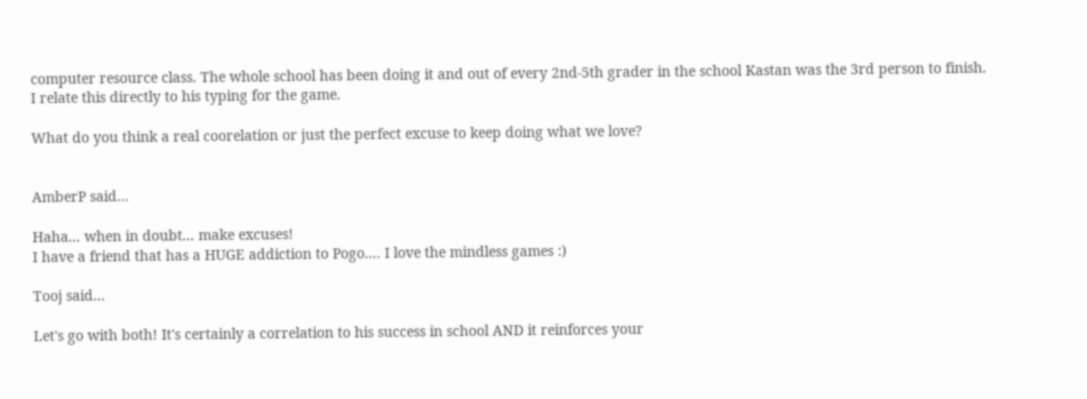computer resource class. The whole school has been doing it and out of every 2nd-5th grader in the school Kastan was the 3rd person to finish. I relate this directly to his typing for the game.

What do you think a real coorelation or just the perfect excuse to keep doing what we love?


AmberP said...

Haha... when in doubt... make excuses!
I have a friend that has a HUGE addiction to Pogo.... I love the mindless games :)

Tooj said...

Let's go with both! It's certainly a correlation to his success in school AND it reinforces your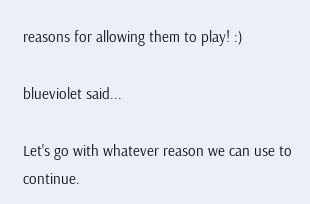reasons for allowing them to play! :)

blueviolet said...

Let's go with whatever reason we can use to continue.